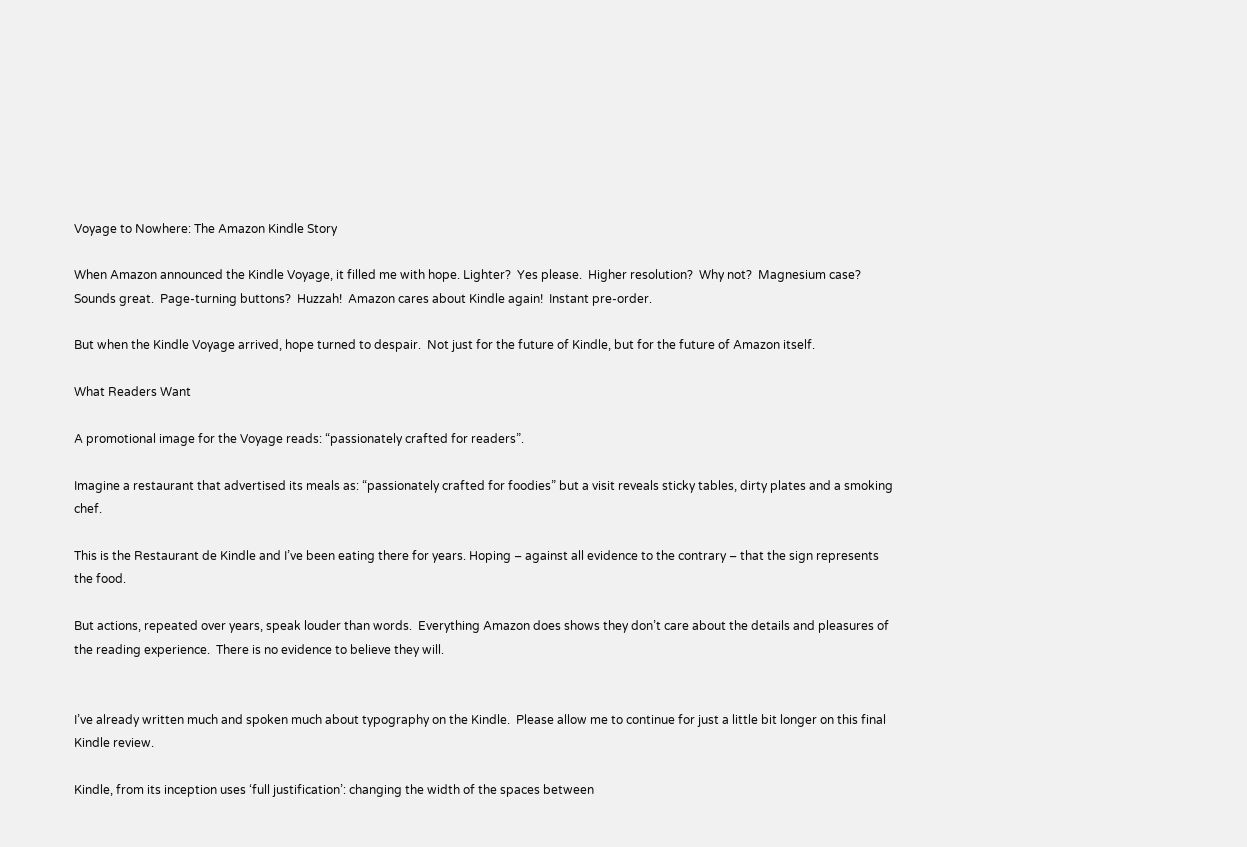Voyage to Nowhere: The Amazon Kindle Story

When Amazon announced the Kindle Voyage, it filled me with hope. Lighter?  Yes please.  Higher resolution?  Why not?  Magnesium case?  Sounds great.  Page-turning buttons?  Huzzah!  Amazon cares about Kindle again!  Instant pre-order.

But when the Kindle Voyage arrived, hope turned to despair.  Not just for the future of Kindle, but for the future of Amazon itself.

What Readers Want

A promotional image for the Voyage reads: “passionately crafted for readers”.

Imagine a restaurant that advertised its meals as: “passionately crafted for foodies” but a visit reveals sticky tables, dirty plates and a smoking chef.

This is the Restaurant de Kindle and I’ve been eating there for years. Hoping – against all evidence to the contrary – that the sign represents the food.

But actions, repeated over years, speak louder than words.  Everything Amazon does shows they don’t care about the details and pleasures of the reading experience.  There is no evidence to believe they will.


I’ve already written much and spoken much about typography on the Kindle.  Please allow me to continue for just a little bit longer on this final Kindle review.

Kindle, from its inception uses ‘full justification’: changing the width of the spaces between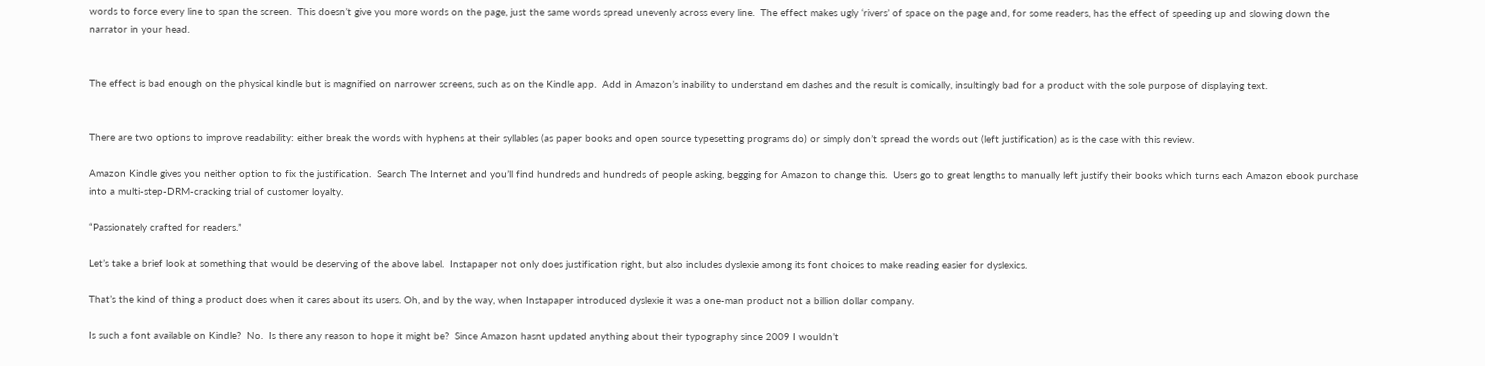words to force every line to span the screen.  This doesn’t give you more words on the page, just the same words spread unevenly across every line.  The effect makes ugly ‘rivers’ of space on the page and, for some readers, has the effect of speeding up and slowing down the narrator in your head.


The effect is bad enough on the physical kindle but is magnified on narrower screens, such as on the Kindle app.  Add in Amazon’s inability to understand em dashes and the result is comically, insultingly bad for a product with the sole purpose of displaying text.


There are two options to improve readability: either break the words with hyphens at their syllables (as paper books and open source typesetting programs do) or simply don’t spread the words out (left justification) as is the case with this review.

Amazon Kindle gives you neither option to fix the justification.  Search The Internet and you’ll find hundreds and hundreds of people asking, begging for Amazon to change this.  Users go to great lengths to manually left justify their books which turns each Amazon ebook purchase into a multi-step-DRM-cracking trial of customer loyalty.

“Passionately crafted for readers.”

Let’s take a brief look at something that would be deserving of the above label.  Instapaper not only does justification right, but also includes dyslexie among its font choices to make reading easier for dyslexics.

That’s the kind of thing a product does when it cares about its users. Oh, and by the way, when Instapaper introduced dyslexie it was a one-man product not a billion dollar company.

Is such a font available on Kindle?  No.  Is there any reason to hope it might be?  Since Amazon hasnt updated anything about their typography since 2009 I wouldn’t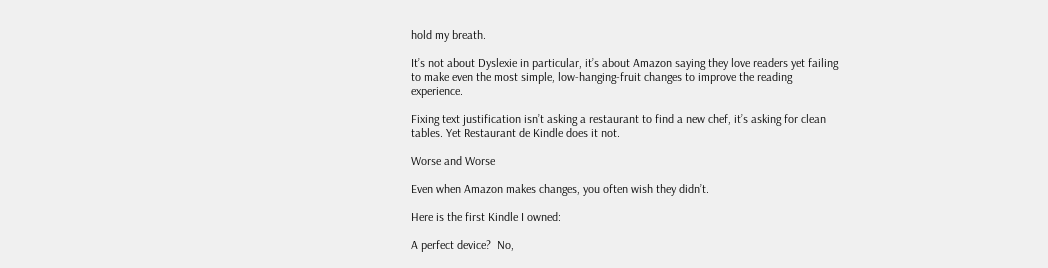hold my breath.

It’s not about Dyslexie in particular, it’s about Amazon saying they love readers yet failing to make even the most simple, low-hanging-fruit changes to improve the reading experience.

Fixing text justification isn’t asking a restaurant to find a new chef, it’s asking for clean tables. Yet Restaurant de Kindle does it not.

Worse and Worse

Even when Amazon makes changes, you often wish they didn’t.

Here is the first Kindle I owned:

A perfect device?  No,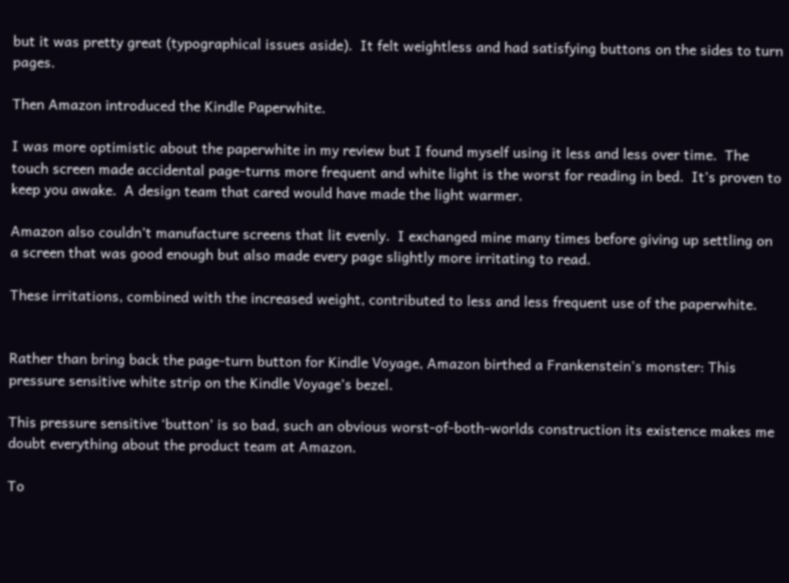but it was pretty great (typographical issues aside).  It felt weightless and had satisfying buttons on the sides to turn pages.

Then Amazon introduced the Kindle Paperwhite.

I was more optimistic about the paperwhite in my review but I found myself using it less and less over time.  The touch screen made accidental page-turns more frequent and white light is the worst for reading in bed.  It’s proven to keep you awake.  A design team that cared would have made the light warmer.

Amazon also couldn’t manufacture screens that lit evenly.  I exchanged mine many times before giving up settling on a screen that was good enough but also made every page slightly more irritating to read.

These irritations, combined with the increased weight, contributed to less and less frequent use of the paperwhite.


Rather than bring back the page-turn button for Kindle Voyage, Amazon birthed a Frankenstein's monster: This pressure sensitive white strip on the Kindle Voyage’s bezel.

This pressure sensitive ‘button’ is so bad, such an obvious worst-of-both-worlds construction its existence makes me doubt everything about the product team at Amazon.

To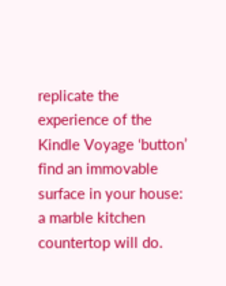replicate the experience of the Kindle Voyage ‘button’ find an immovable surface in your house: a marble kitchen countertop will do.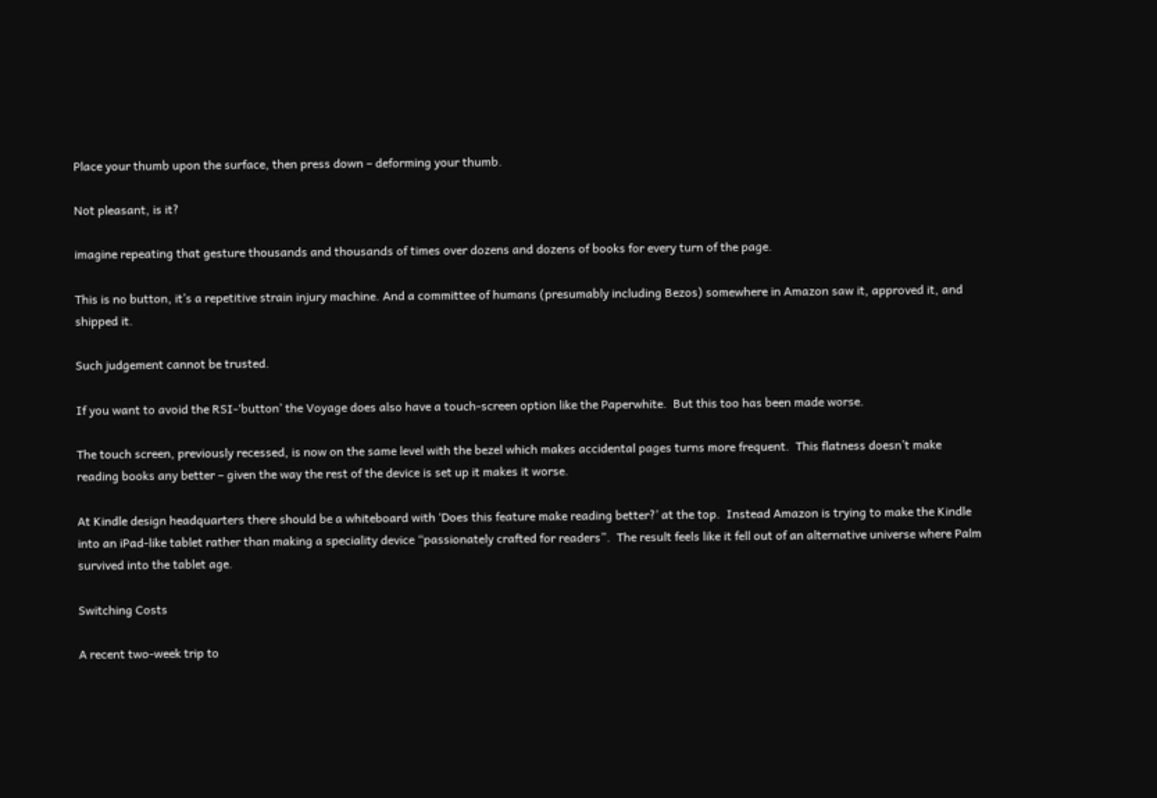Place your thumb upon the surface, then press down – deforming your thumb.

Not pleasant, is it?

imagine repeating that gesture thousands and thousands of times over dozens and dozens of books for every turn of the page.

This is no button, it’s a repetitive strain injury machine. And a committee of humans (presumably including Bezos) somewhere in Amazon saw it, approved it, and shipped it.

Such judgement cannot be trusted.

If you want to avoid the RSI-‘button’ the Voyage does also have a touch-screen option like the Paperwhite.  But this too has been made worse.

The touch screen, previously recessed, is now on the same level with the bezel which makes accidental pages turns more frequent.  This flatness doesn’t make reading books any better – given the way the rest of the device is set up it makes it worse.

At Kindle design headquarters there should be a whiteboard with ‘Does this feature make reading better?’ at the top.  Instead Amazon is trying to make the Kindle into an iPad-like tablet rather than making a speciality device “passionately crafted for readers”.  The result feels like it fell out of an alternative universe where Palm survived into the tablet age.

Switching Costs

A recent two-week trip to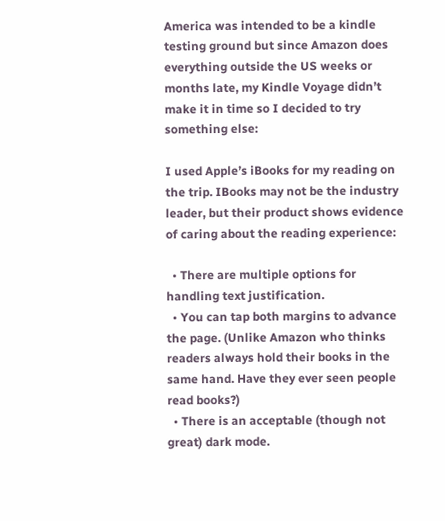America was intended to be a kindle testing ground but since Amazon does everything outside the US weeks or months late, my Kindle Voyage didn’t make it in time so I decided to try something else:

I used Apple’s iBooks for my reading on the trip. IBooks may not be the industry leader, but their product shows evidence of caring about the reading experience:

  • There are multiple options for handling text justification.
  • You can tap both margins to advance the page. (Unlike Amazon who thinks readers always hold their books in the same hand. Have they ever seen people read books?)
  • There is an acceptable (though not great) dark mode.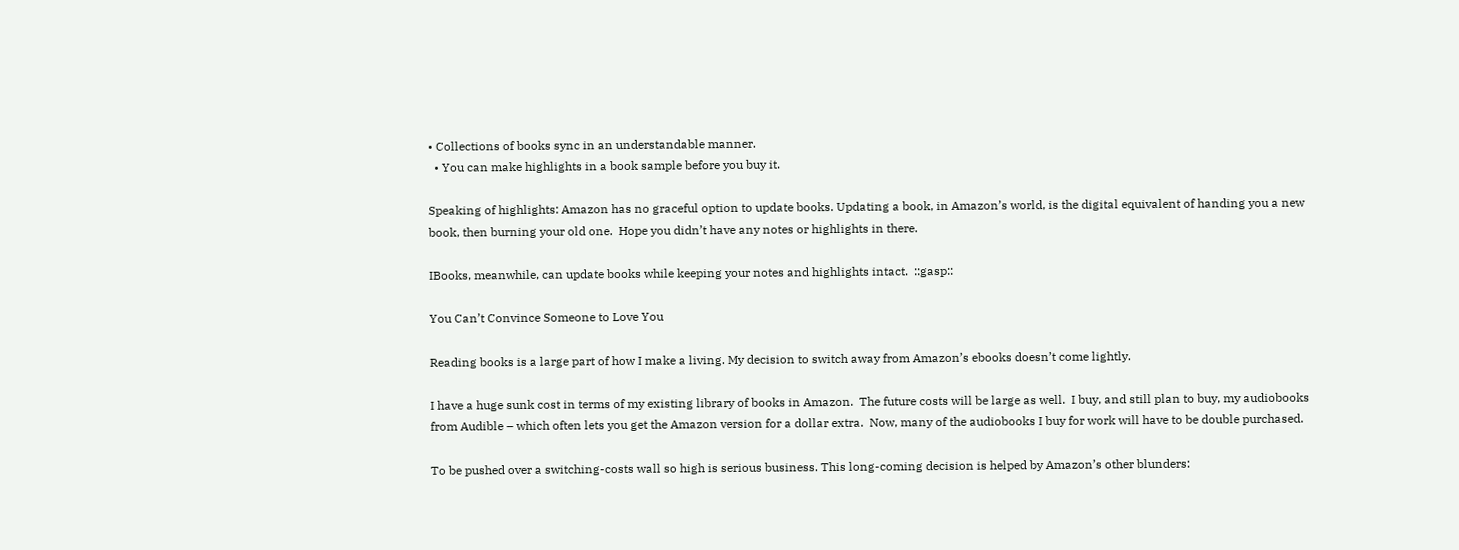• Collections of books sync in an understandable manner.
  • You can make highlights in a book sample before you buy it.

Speaking of highlights: Amazon has no graceful option to update books. Updating a book, in Amazon’s world, is the digital equivalent of handing you a new book, then burning your old one.  Hope you didn’t have any notes or highlights in there.

IBooks, meanwhile, can update books while keeping your notes and highlights intact.  ::gasp::

You Can’t Convince Someone to Love You

Reading books is a large part of how I make a living. My decision to switch away from Amazon’s ebooks doesn’t come lightly.

I have a huge sunk cost in terms of my existing library of books in Amazon.  The future costs will be large as well.  I buy, and still plan to buy, my audiobooks from Audible – which often lets you get the Amazon version for a dollar extra.  Now, many of the audiobooks I buy for work will have to be double purchased.

To be pushed over a switching-costs wall so high is serious business. This long-coming decision is helped by Amazon’s other blunders: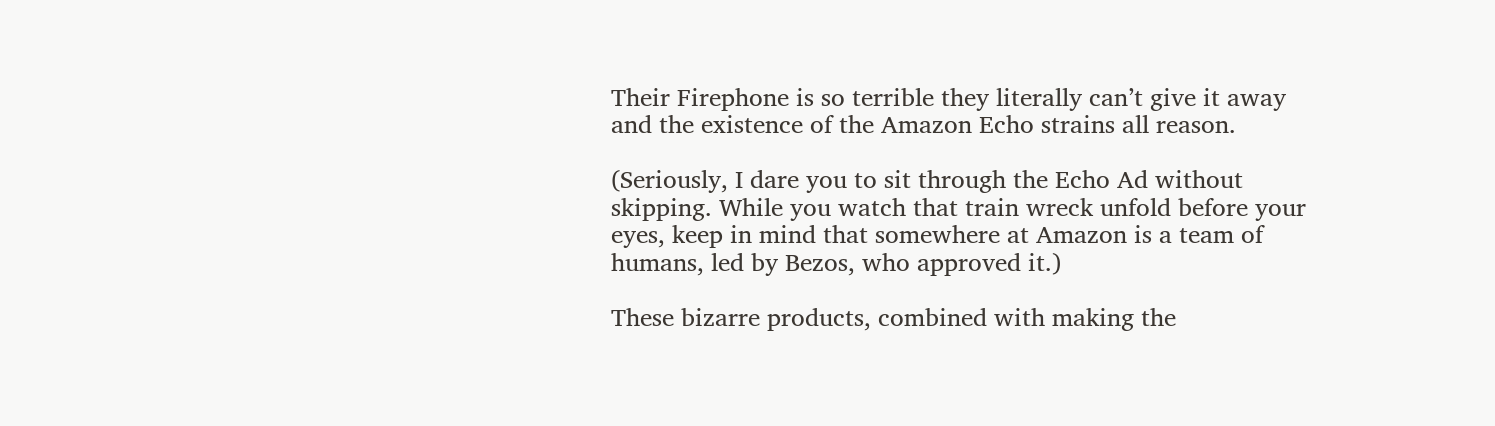Their Firephone is so terrible they literally can’t give it away and the existence of the Amazon Echo strains all reason.

(Seriously, I dare you to sit through the Echo Ad without skipping. While you watch that train wreck unfold before your eyes, keep in mind that somewhere at Amazon is a team of humans, led by Bezos, who approved it.)

These bizarre products, combined with making the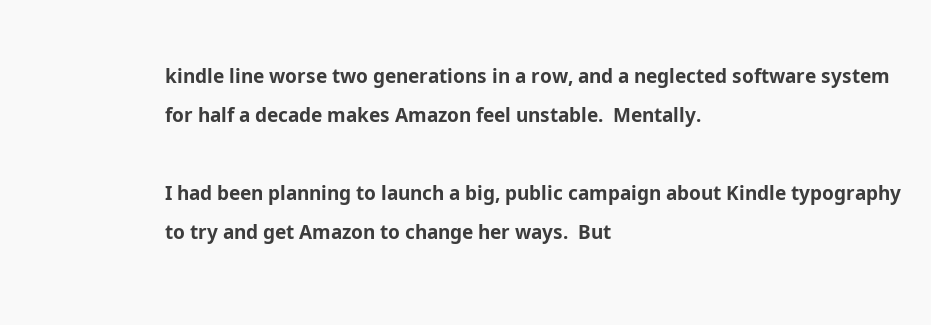kindle line worse two generations in a row, and a neglected software system for half a decade makes Amazon feel unstable.  Mentally.

I had been planning to launch a big, public campaign about Kindle typography to try and get Amazon to change her ways.  But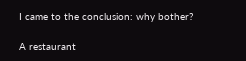I came to the conclusion: why bother?

A restaurant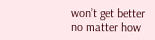won’t get better no matter how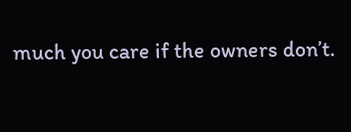much you care if the owners don’t.